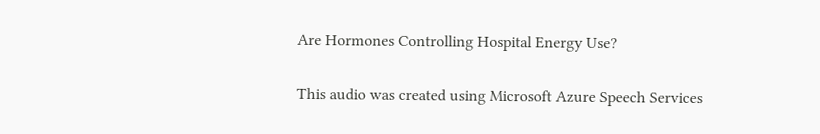Are Hormones Controlling Hospital Energy Use?

This audio was created using Microsoft Azure Speech Services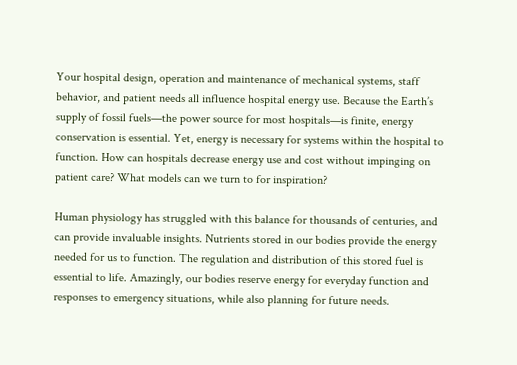Your hospital design, operation and maintenance of mechanical systems, staff behavior, and patient needs all influence hospital energy use. Because the Earth’s supply of fossil fuels—the power source for most hospitals—is finite, energy conservation is essential. Yet, energy is necessary for systems within the hospital to function. How can hospitals decrease energy use and cost without impinging on patient care? What models can we turn to for inspiration?

Human physiology has struggled with this balance for thousands of centuries, and can provide invaluable insights. Nutrients stored in our bodies provide the energy needed for us to function. The regulation and distribution of this stored fuel is essential to life. Amazingly, our bodies reserve energy for everyday function and responses to emergency situations, while also planning for future needs.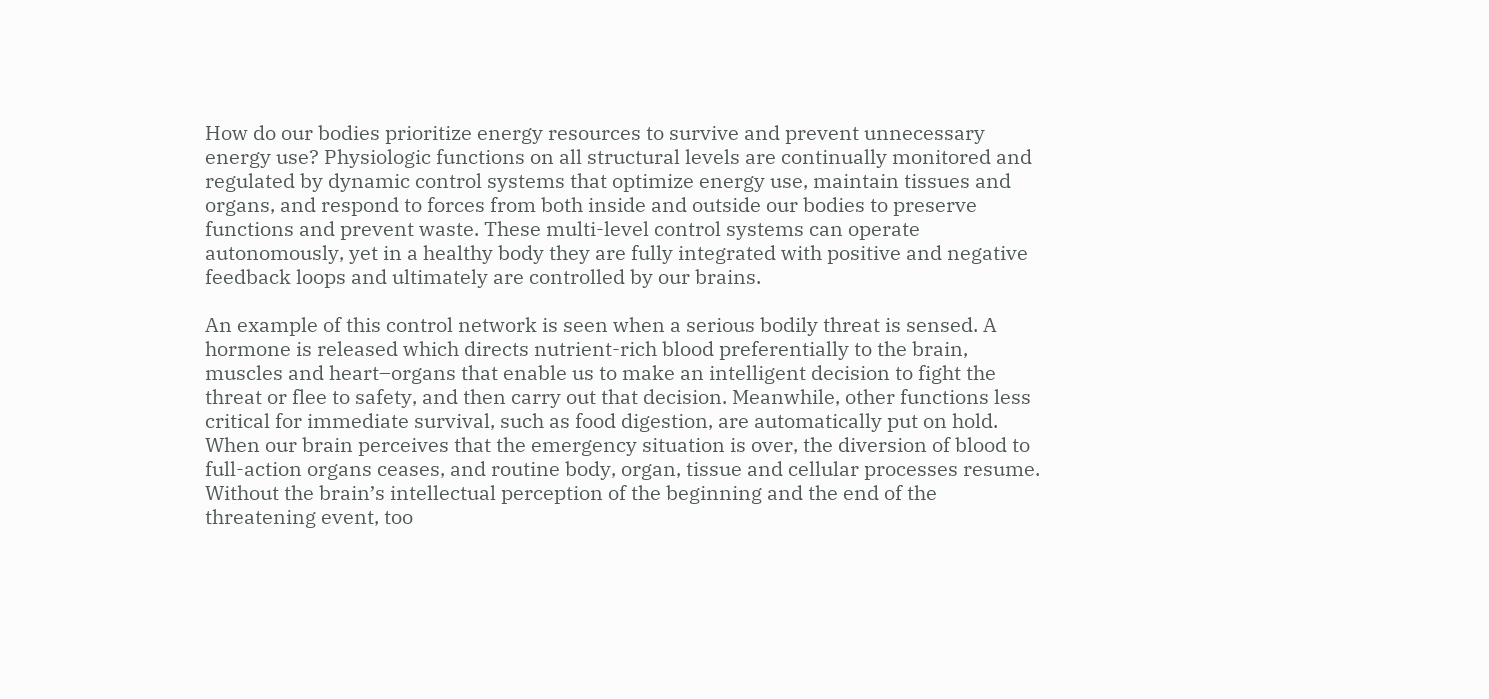How do our bodies prioritize energy resources to survive and prevent unnecessary energy use? Physiologic functions on all structural levels are continually monitored and regulated by dynamic control systems that optimize energy use, maintain tissues and organs, and respond to forces from both inside and outside our bodies to preserve functions and prevent waste. These multi-level control systems can operate autonomously, yet in a healthy body they are fully integrated with positive and negative feedback loops and ultimately are controlled by our brains.

An example of this control network is seen when a serious bodily threat is sensed. A hormone is released which directs nutrient-rich blood preferentially to the brain, muscles and heart–organs that enable us to make an intelligent decision to fight the threat or flee to safety, and then carry out that decision. Meanwhile, other functions less critical for immediate survival, such as food digestion, are automatically put on hold. When our brain perceives that the emergency situation is over, the diversion of blood to full-action organs ceases, and routine body, organ, tissue and cellular processes resume. Without the brain’s intellectual perception of the beginning and the end of the threatening event, too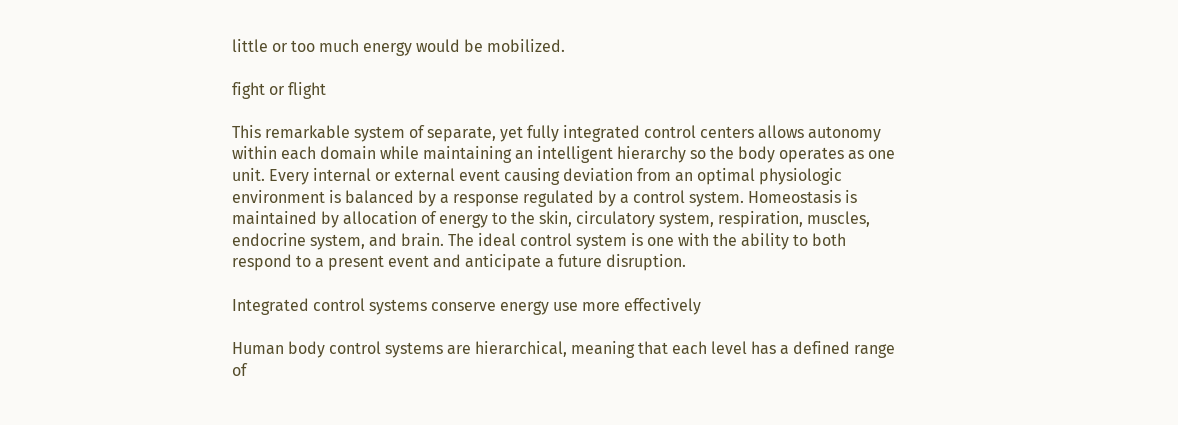little or too much energy would be mobilized.

fight or flight

This remarkable system of separate, yet fully integrated control centers allows autonomy within each domain while maintaining an intelligent hierarchy so the body operates as one unit. Every internal or external event causing deviation from an optimal physiologic environment is balanced by a response regulated by a control system. Homeostasis is maintained by allocation of energy to the skin, circulatory system, respiration, muscles, endocrine system, and brain. The ideal control system is one with the ability to both respond to a present event and anticipate a future disruption.

Integrated control systems conserve energy use more effectively

Human body control systems are hierarchical, meaning that each level has a defined range of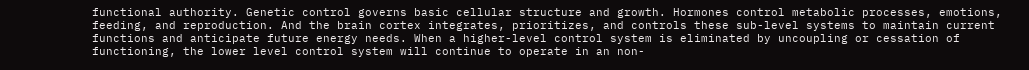functional authority. Genetic control governs basic cellular structure and growth. Hormones control metabolic processes, emotions, feeding, and reproduction. And the brain cortex integrates, prioritizes, and controls these sub-level systems to maintain current functions and anticipate future energy needs. When a higher-level control system is eliminated by uncoupling or cessation of functioning, the lower level control system will continue to operate in an non-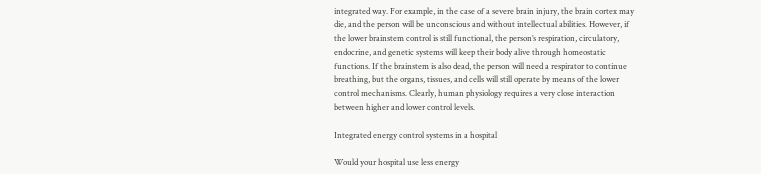integrated way. For example, in the case of a severe brain injury, the brain cortex may die, and the person will be unconscious and without intellectual abilities. However, if the lower brainstem control is still functional, the person’s respiration, circulatory, endocrine, and genetic systems will keep their body alive through homeostatic functions. If the brainstem is also dead, the person will need a respirator to continue breathing, but the organs, tissues, and cells will still operate by means of the lower control mechanisms. Clearly, human physiology requires a very close interaction between higher and lower control levels.

Integrated energy control systems in a hospital

Would your hospital use less energy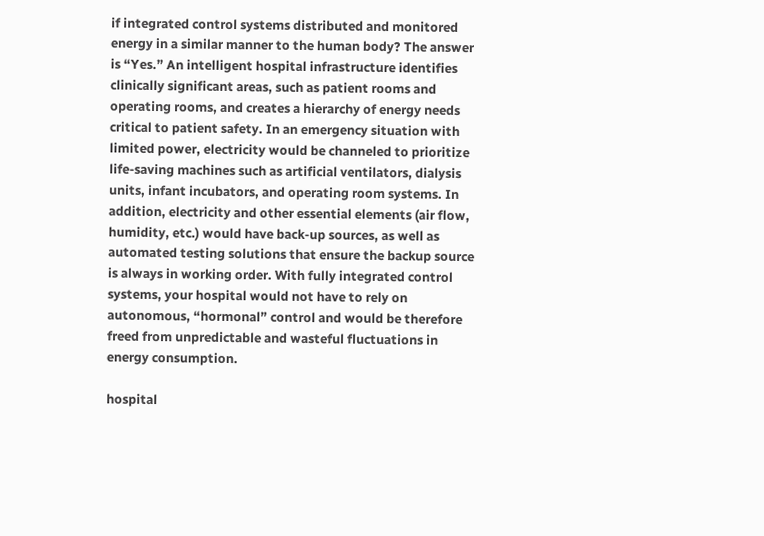if integrated control systems distributed and monitored energy in a similar manner to the human body? The answer is “Yes.” An intelligent hospital infrastructure identifies clinically significant areas, such as patient rooms and operating rooms, and creates a hierarchy of energy needs critical to patient safety. In an emergency situation with limited power, electricity would be channeled to prioritize life-saving machines such as artificial ventilators, dialysis units, infant incubators, and operating room systems. In addition, electricity and other essential elements (air flow, humidity, etc.) would have back-up sources, as well as automated testing solutions that ensure the backup source is always in working order. With fully integrated control systems, your hospital would not have to rely on autonomous, “hormonal” control and would be therefore freed from unpredictable and wasteful fluctuations in energy consumption.

hospital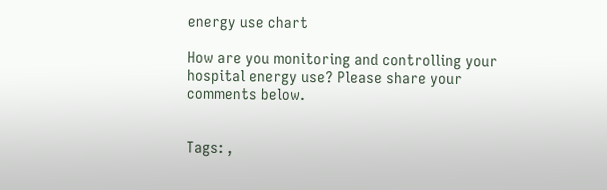energy use chart

How are you monitoring and controlling your hospital energy use? Please share your comments below.


Tags: ,